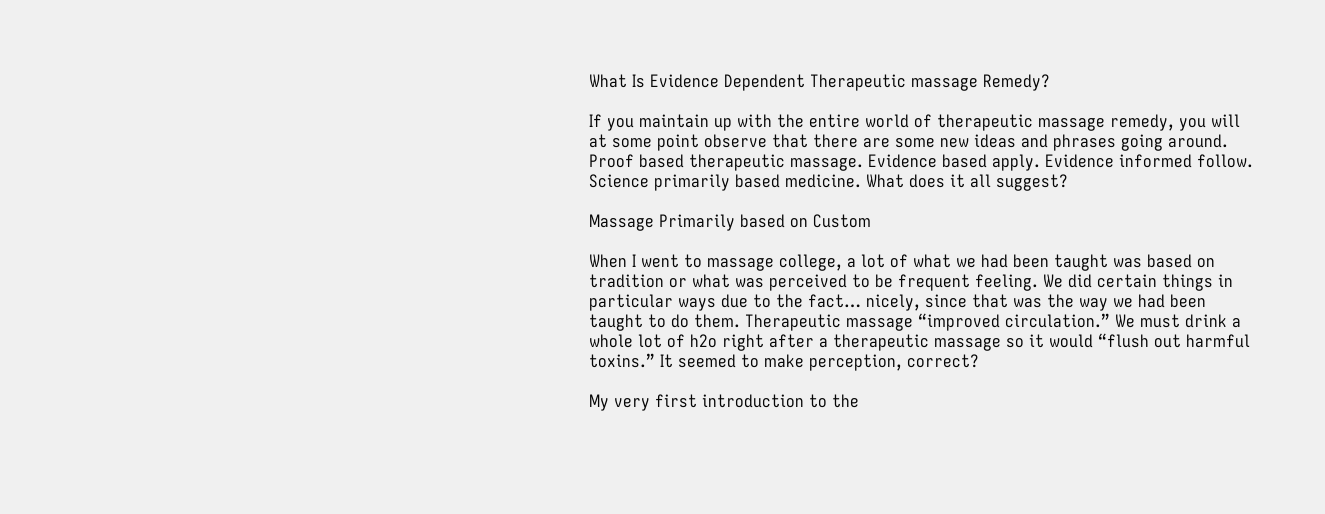What Is Evidence Dependent Therapeutic massage Remedy?

If you maintain up with the entire world of therapeutic massage remedy, you will at some point observe that there are some new ideas and phrases going around. Proof based therapeutic massage. Evidence based apply. Evidence informed follow. Science primarily based medicine. What does it all suggest?

Massage Primarily based on Custom

When I went to massage college, a lot of what we had been taught was based on tradition or what was perceived to be frequent feeling. We did certain things in particular ways due to the fact… nicely, since that was the way we had been taught to do them. Therapeutic massage “improved circulation.” We must drink a whole lot of h2o right after a therapeutic massage so it would “flush out harmful toxins.” It seemed to make perception, correct?

My very first introduction to the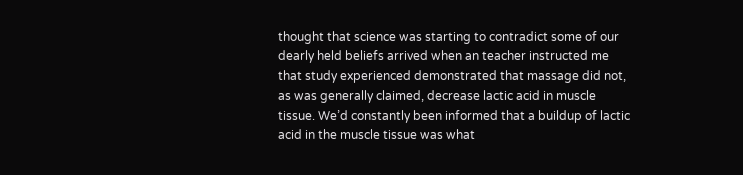thought that science was starting to contradict some of our dearly held beliefs arrived when an teacher instructed me that study experienced demonstrated that massage did not, as was generally claimed, decrease lactic acid in muscle tissue. We’d constantly been informed that a buildup of lactic acid in the muscle tissue was what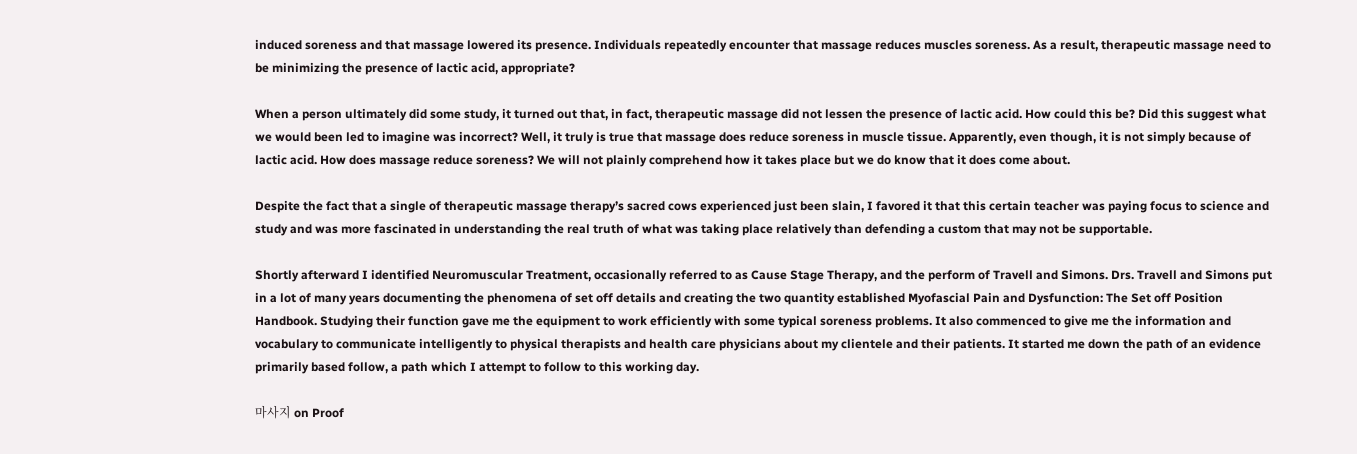induced soreness and that massage lowered its presence. Individuals repeatedly encounter that massage reduces muscles soreness. As a result, therapeutic massage need to be minimizing the presence of lactic acid, appropriate?

When a person ultimately did some study, it turned out that, in fact, therapeutic massage did not lessen the presence of lactic acid. How could this be? Did this suggest what we would been led to imagine was incorrect? Well, it truly is true that massage does reduce soreness in muscle tissue. Apparently, even though, it is not simply because of lactic acid. How does massage reduce soreness? We will not plainly comprehend how it takes place but we do know that it does come about.

Despite the fact that a single of therapeutic massage therapy’s sacred cows experienced just been slain, I favored it that this certain teacher was paying focus to science and study and was more fascinated in understanding the real truth of what was taking place relatively than defending a custom that may not be supportable.

Shortly afterward I identified Neuromuscular Treatment, occasionally referred to as Cause Stage Therapy, and the perform of Travell and Simons. Drs. Travell and Simons put in a lot of many years documenting the phenomena of set off details and creating the two quantity established Myofascial Pain and Dysfunction: The Set off Position Handbook. Studying their function gave me the equipment to work efficiently with some typical soreness problems. It also commenced to give me the information and vocabulary to communicate intelligently to physical therapists and health care physicians about my clientele and their patients. It started me down the path of an evidence primarily based follow, a path which I attempt to follow to this working day.

마사지 on Proof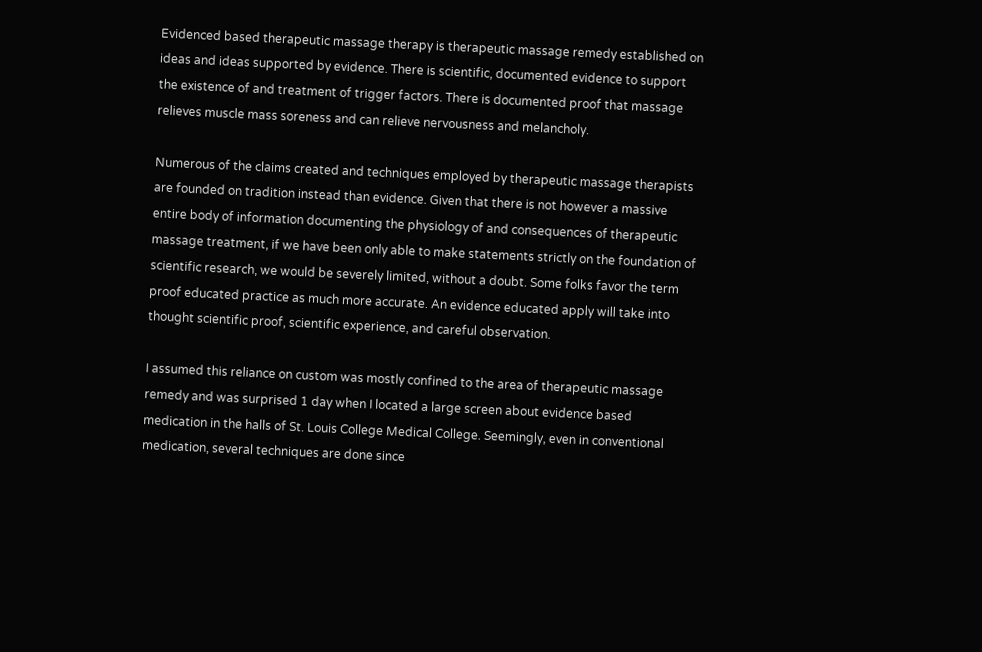Evidenced based therapeutic massage therapy is therapeutic massage remedy established on ideas and ideas supported by evidence. There is scientific, documented evidence to support the existence of and treatment of trigger factors. There is documented proof that massage relieves muscle mass soreness and can relieve nervousness and melancholy.

Numerous of the claims created and techniques employed by therapeutic massage therapists are founded on tradition instead than evidence. Given that there is not however a massive entire body of information documenting the physiology of and consequences of therapeutic massage treatment, if we have been only able to make statements strictly on the foundation of scientific research, we would be severely limited, without a doubt. Some folks favor the term proof educated practice as much more accurate. An evidence educated apply will take into thought scientific proof, scientific experience, and careful observation.

I assumed this reliance on custom was mostly confined to the area of therapeutic massage remedy and was surprised 1 day when I located a large screen about evidence based medication in the halls of St. Louis College Medical College. Seemingly, even in conventional medication, several techniques are done since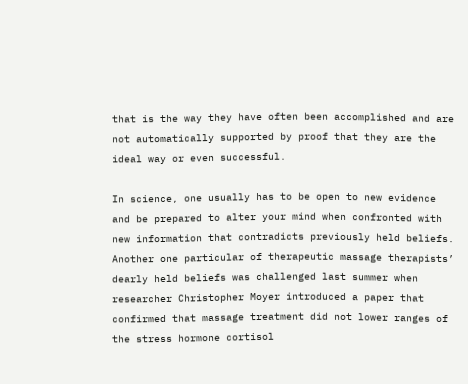that is the way they have often been accomplished and are not automatically supported by proof that they are the ideal way or even successful.

In science, one usually has to be open to new evidence and be prepared to alter your mind when confronted with new information that contradicts previously held beliefs. Another one particular of therapeutic massage therapists’ dearly held beliefs was challenged last summer when researcher Christopher Moyer introduced a paper that confirmed that massage treatment did not lower ranges of the stress hormone cortisol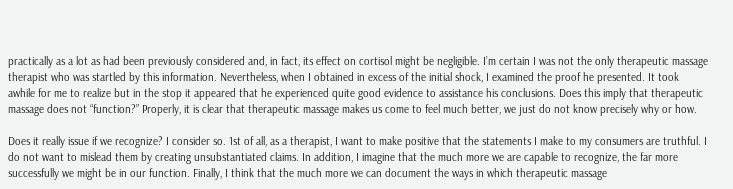practically as a lot as had been previously considered and, in fact, its effect on cortisol might be negligible. I’m certain I was not the only therapeutic massage therapist who was startled by this information. Nevertheless, when I obtained in excess of the initial shock, I examined the proof he presented. It took awhile for me to realize but in the stop it appeared that he experienced quite good evidence to assistance his conclusions. Does this imply that therapeutic massage does not “function?” Properly, it is clear that therapeutic massage makes us come to feel much better, we just do not know precisely why or how.

Does it really issue if we recognize? I consider so. 1st of all, as a therapist, I want to make positive that the statements I make to my consumers are truthful. I do not want to mislead them by creating unsubstantiated claims. In addition, I imagine that the much more we are capable to recognize, the far more successfully we might be in our function. Finally, I think that the much more we can document the ways in which therapeutic massage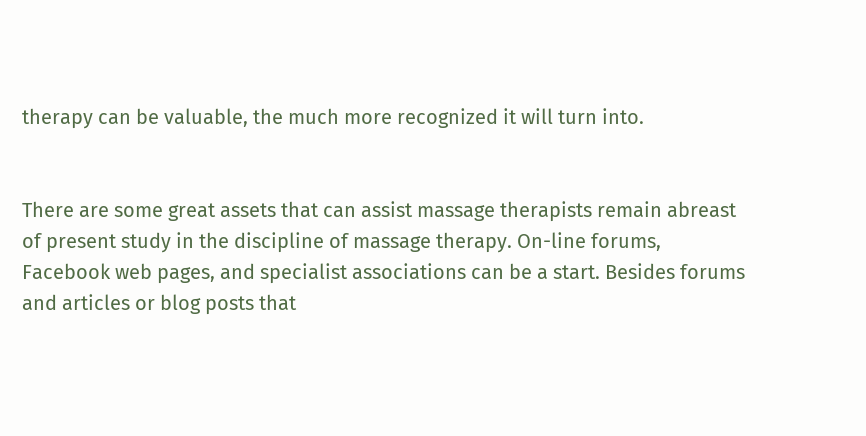therapy can be valuable, the much more recognized it will turn into.


There are some great assets that can assist massage therapists remain abreast of present study in the discipline of massage therapy. On-line forums, Facebook web pages, and specialist associations can be a start. Besides forums and articles or blog posts that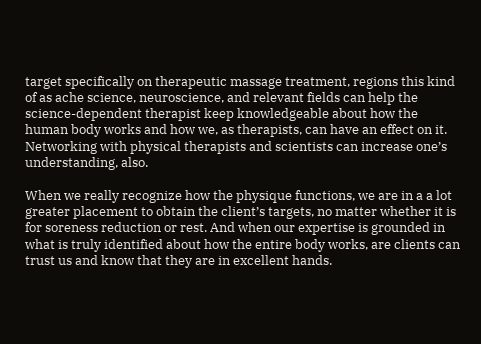target specifically on therapeutic massage treatment, regions this kind of as ache science, neuroscience, and relevant fields can help the science-dependent therapist keep knowledgeable about how the human body works and how we, as therapists, can have an effect on it. Networking with physical therapists and scientists can increase one’s understanding, also.

When we really recognize how the physique functions, we are in a a lot greater placement to obtain the client’s targets, no matter whether it is for soreness reduction or rest. And when our expertise is grounded in what is truly identified about how the entire body works, are clients can trust us and know that they are in excellent hands.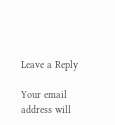Leave a Reply

Your email address will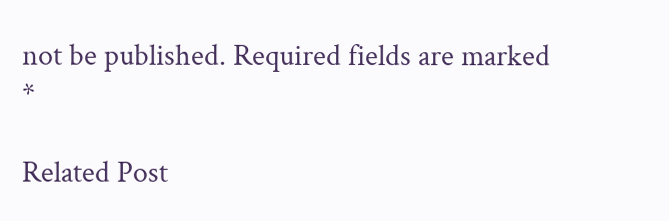not be published. Required fields are marked *

Related Post